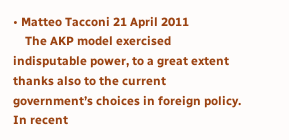• Matteo Tacconi 21 April 2011
    The AKP model exercised indisputable power, to a great extent thanks also to the current government’s choices in foreign policy. In recent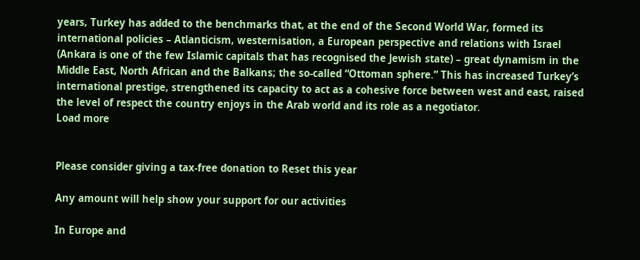years, Turkey has added to the benchmarks that, at the end of the Second World War, formed its international policies – Atlanticism, westernisation, a European perspective and relations with Israel (Ankara is one of the few Islamic capitals that has recognised the Jewish state) – great dynamism in the Middle East, North African and the Balkans; the so-called “Ottoman sphere.” This has increased Turkey’s international prestige, strengthened its capacity to act as a cohesive force between west and east, raised the level of respect the country enjoys in the Arab world and its role as a negotiator.
Load more


Please consider giving a tax-free donation to Reset this year

Any amount will help show your support for our activities

In Europe and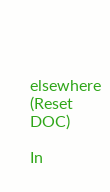elsewhere
(Reset DOC)

In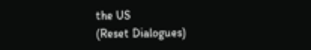the US
(Reset Dialogues)